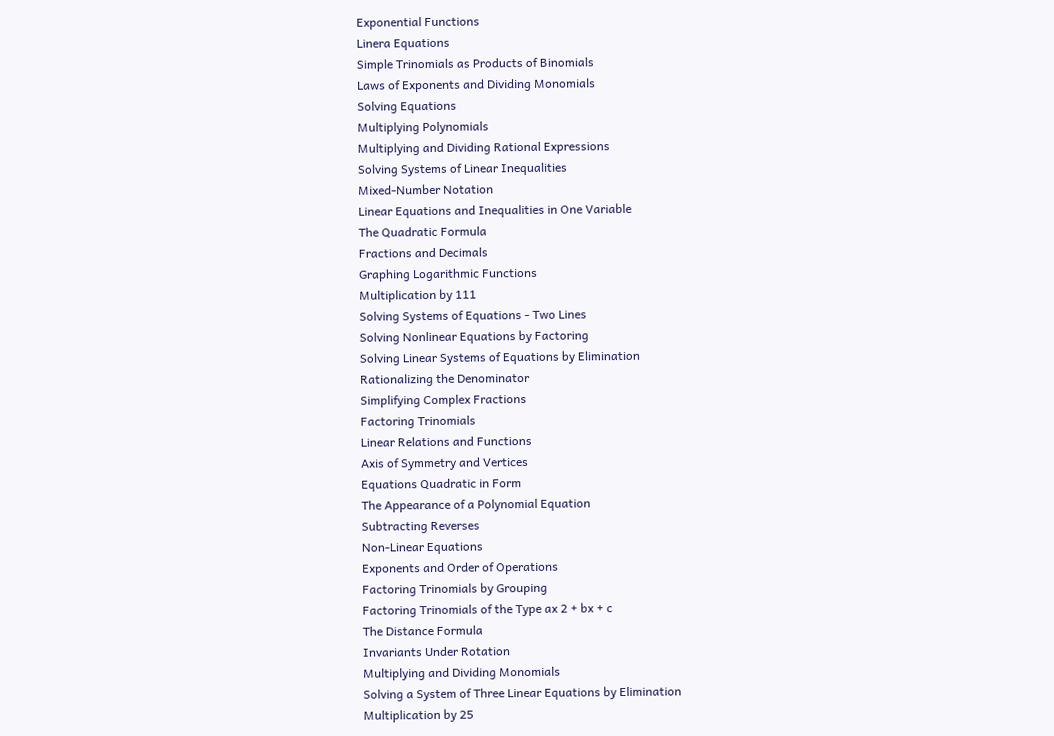Exponential Functions
Linera Equations
Simple Trinomials as Products of Binomials
Laws of Exponents and Dividing Monomials
Solving Equations
Multiplying Polynomials
Multiplying and Dividing Rational Expressions
Solving Systems of Linear Inequalities
Mixed-Number Notation
Linear Equations and Inequalities in One Variable
The Quadratic Formula
Fractions and Decimals
Graphing Logarithmic Functions
Multiplication by 111
Solving Systems of Equations - Two Lines
Solving Nonlinear Equations by Factoring
Solving Linear Systems of Equations by Elimination
Rationalizing the Denominator
Simplifying Complex Fractions
Factoring Trinomials
Linear Relations and Functions
Axis of Symmetry and Vertices
Equations Quadratic in Form
The Appearance of a Polynomial Equation
Subtracting Reverses
Non-Linear Equations
Exponents and Order of Operations
Factoring Trinomials by Grouping
Factoring Trinomials of the Type ax 2 + bx + c
The Distance Formula
Invariants Under Rotation
Multiplying and Dividing Monomials
Solving a System of Three Linear Equations by Elimination
Multiplication by 25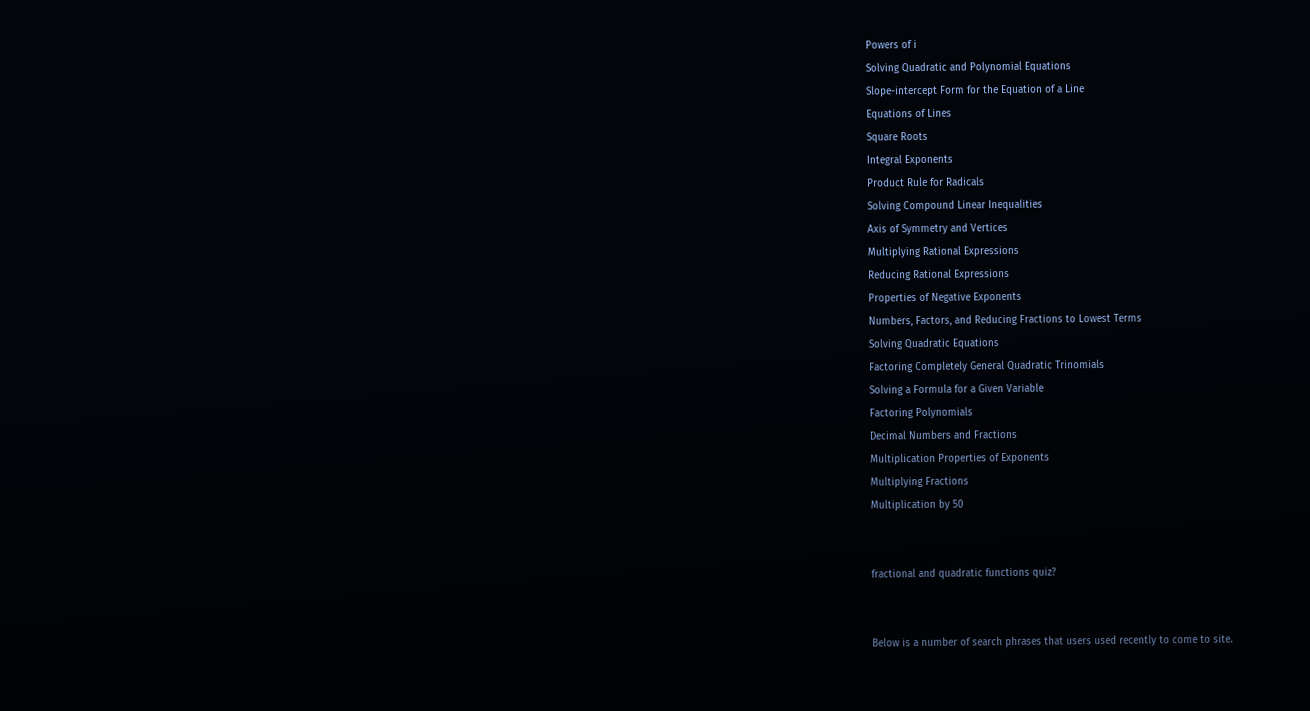Powers of i
Solving Quadratic and Polynomial Equations
Slope-intercept Form for the Equation of a Line
Equations of Lines
Square Roots
Integral Exponents
Product Rule for Radicals
Solving Compound Linear Inequalities
Axis of Symmetry and Vertices
Multiplying Rational Expressions
Reducing Rational Expressions
Properties of Negative Exponents
Numbers, Factors, and Reducing Fractions to Lowest Terms
Solving Quadratic Equations
Factoring Completely General Quadratic Trinomials
Solving a Formula for a Given Variable
Factoring Polynomials
Decimal Numbers and Fractions
Multiplication Properties of Exponents
Multiplying Fractions
Multiplication by 50


fractional and quadratic functions quiz?


Below is a number of search phrases that users used recently to come to site.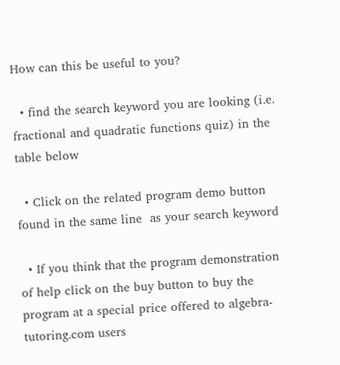How can this be useful to you?

  • find the search keyword you are looking (i.e. fractional and quadratic functions quiz) in the table below

  • Click on the related program demo button found in the same line  as your search keyword

  • If you think that the program demonstration of help click on the buy button to buy the program at a special price offered to algebra-tutoring.com users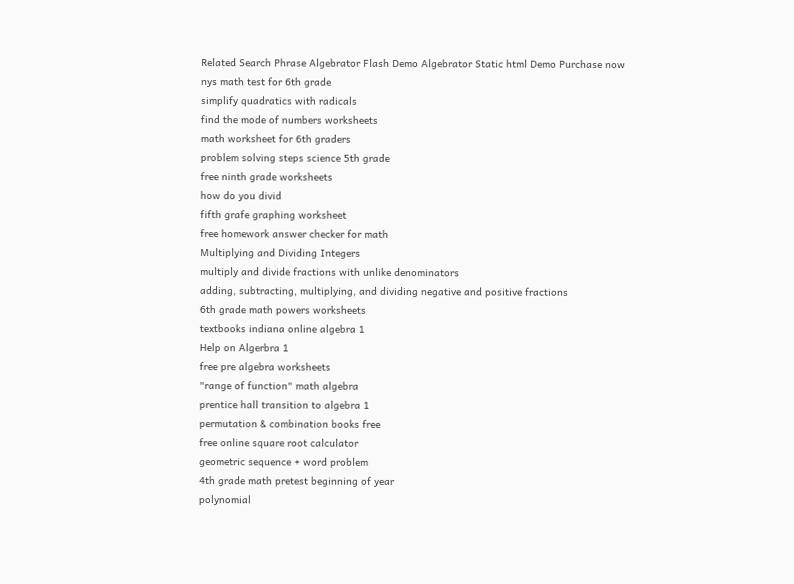Related Search Phrase Algebrator Flash Demo Algebrator Static html Demo Purchase now
nys math test for 6th grade
simplify quadratics with radicals
find the mode of numbers worksheets
math worksheet for 6th graders
problem solving steps science 5th grade
free ninth grade worksheets
how do you divid
fifth grafe graphing worksheet
free homework answer checker for math
Multiplying and Dividing Integers
multiply and divide fractions with unlike denominators
adding, subtracting, multiplying, and dividing negative and positive fractions
6th grade math powers worksheets
textbooks indiana online algebra 1
Help on Algerbra 1
free pre algebra worksheets
"range of function" math algebra
prentice hall transition to algebra 1
permutation & combination books free
free online square root calculator
geometric sequence + word problem
4th grade math pretest beginning of year
polynomial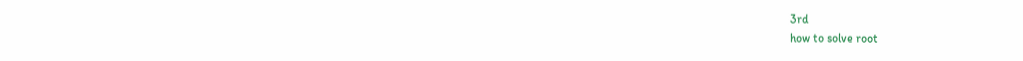3rd
how to solve root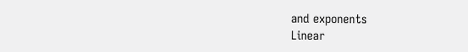and exponents
Linear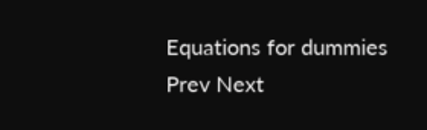Equations for dummies
Prev Next